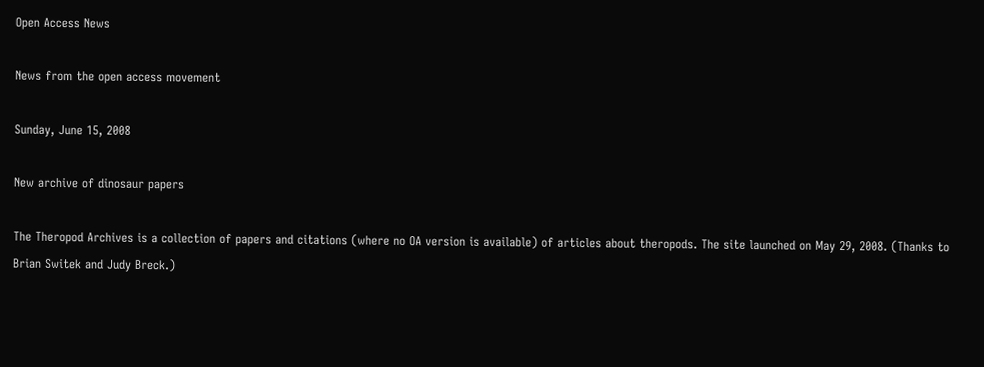Open Access News

News from the open access movement

Sunday, June 15, 2008

New archive of dinosaur papers

The Theropod Archives is a collection of papers and citations (where no OA version is available) of articles about theropods. The site launched on May 29, 2008. (Thanks to Brian Switek and Judy Breck.)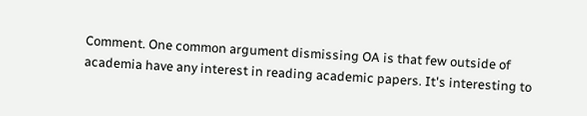Comment. One common argument dismissing OA is that few outside of academia have any interest in reading academic papers. It's interesting to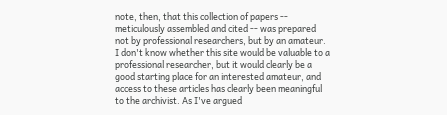note, then, that this collection of papers -- meticulously assembled and cited -- was prepared not by professional researchers, but by an amateur. I don't know whether this site would be valuable to a professional researcher, but it would clearly be a good starting place for an interested amateur, and access to these articles has clearly been meaningful to the archivist. As I've argued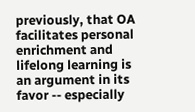previously, that OA facilitates personal enrichment and lifelong learning is an argument in its favor -- especially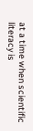at a time when scientific literacy is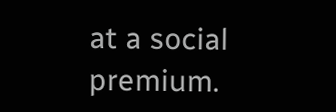at a social premium.